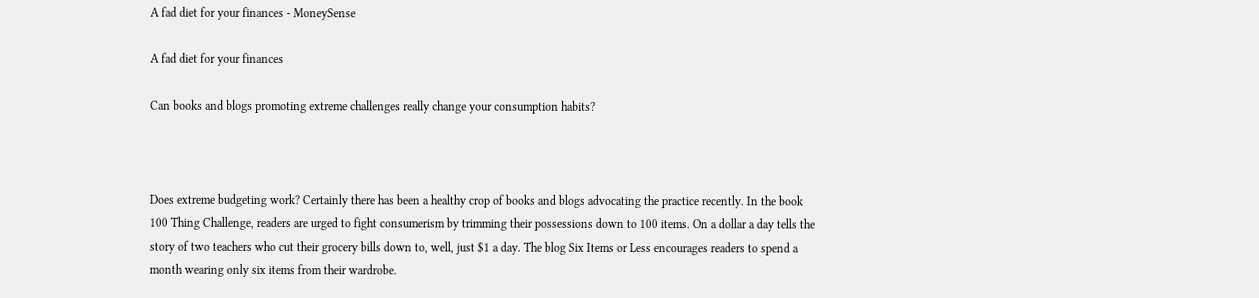A fad diet for your finances - MoneySense

A fad diet for your finances

Can books and blogs promoting extreme challenges really change your consumption habits?



Does extreme budgeting work? Certainly there has been a healthy crop of books and blogs advocating the practice recently. In the book 100 Thing Challenge, readers are urged to fight consumerism by trimming their possessions down to 100 items. On a dollar a day tells the story of two teachers who cut their grocery bills down to, well, just $1 a day. The blog Six Items or Less encourages readers to spend a month wearing only six items from their wardrobe.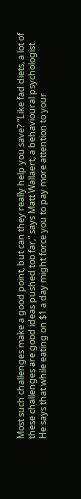Most such challenges make a good point, but can they really help you save? “Like fad diets, a lot of these challenges are good ideas pushed too far,” says Matt Wallaert, a behavioural psychologist. He says that while eating on $1 a day might force you to pay more attention to your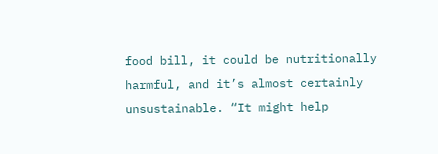food bill, it could be nutritionally harmful, and it’s almost certainly unsustainable. “It might help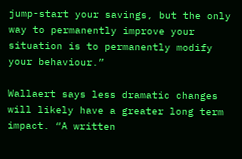jump-start your savings, but the only way to permanently improve your situation is to permanently modify your behaviour.”

Wallaert says less dramatic changes will likely have a greater long term impact. “A written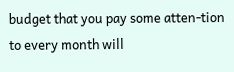budget that you pay some atten-tion to every month will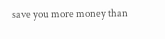save you more money than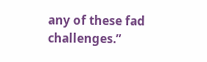any of these fad challenges.”